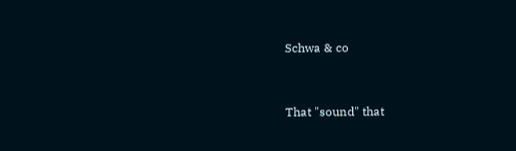Schwa & co


That "sound" that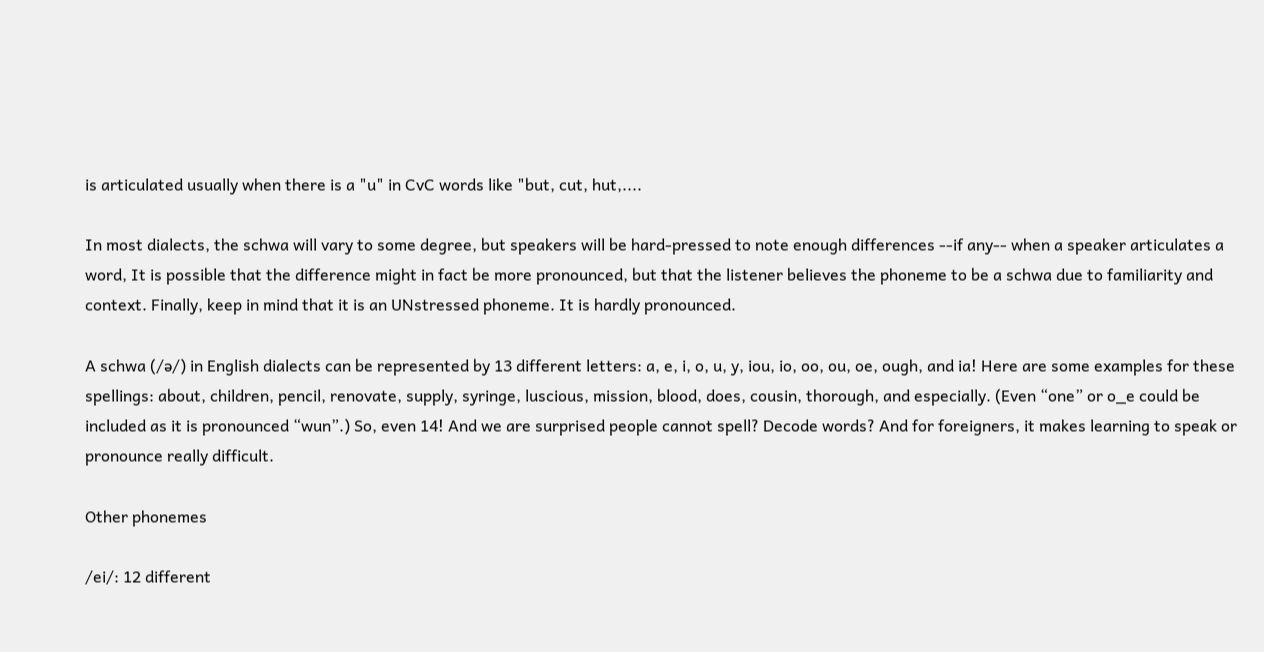is articulated usually when there is a "u" in CvC words like "but, cut, hut,....

In most dialects, the schwa will vary to some degree, but speakers will be hard-pressed to note enough differences --if any-- when a speaker articulates a word, It is possible that the difference might in fact be more pronounced, but that the listener believes the phoneme to be a schwa due to familiarity and context. Finally, keep in mind that it is an UNstressed phoneme. It is hardly pronounced.

A schwa (/ə/) in English dialects can be represented by 13 different letters: a, e, i, o, u, y, iou, io, oo, ou, oe, ough, and ia! Here are some examples for these spellings: about, children, pencil, renovate, supply, syringe, luscious, mission, blood, does, cousin, thorough, and especially. (Even “one” or o_e could be included as it is pronounced “wun”.) So, even 14! And we are surprised people cannot spell? Decode words? And for foreigners, it makes learning to speak or pronounce really difficult.

Other phonemes

/ei/: 12 different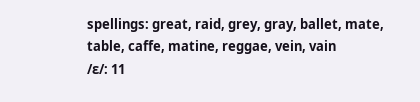spellings: great, raid, grey, gray, ballet, mate, table, caffe, matine, reggae, vein, vain
/ɛ/: 11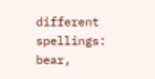different spellings: bear,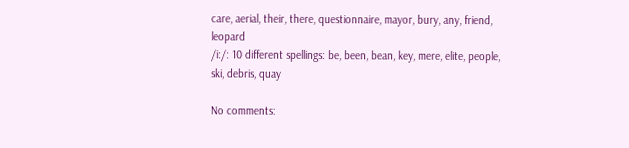care, aerial, their, there, questionnaire, mayor, bury, any, friend, leopard
/i:/: 10 different spellings: be, been, bean, key, mere, elite, people, ski, debris, quay

No comments: